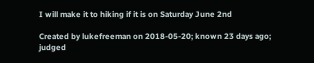I will make it to hiking if it is on Saturday June 2nd

Created by lukefreeman on 2018-05-20; known 23 days ago; judged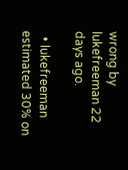wrong by lukefreeman 22 days ago.

  • lukefreeman estimated 30% on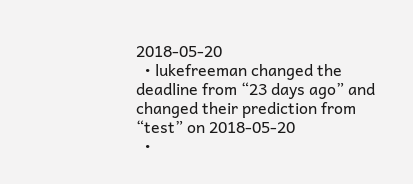2018-05-20
  • lukefreeman changed the deadline from “23 days ago” and changed their prediction from “test” on 2018-05-20
  •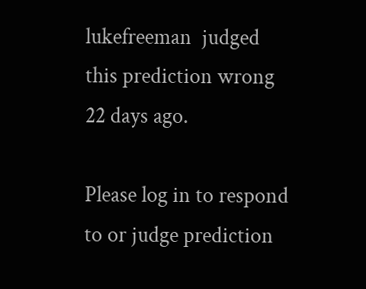lukefreeman  judged this prediction wrong 22 days ago.

Please log in to respond to or judge prediction